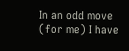In an odd move (for me) I have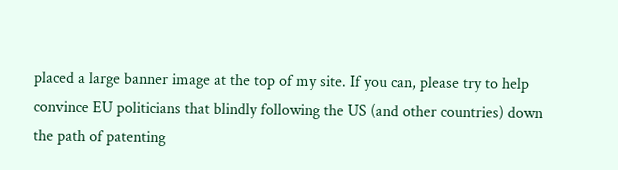placed a large banner image at the top of my site. If you can, please try to help convince EU politicians that blindly following the US (and other countries) down the path of patenting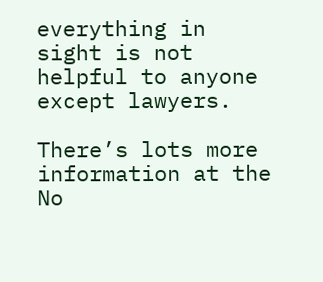everything in sight is not helpful to anyone except lawyers.

There’s lots more information at the No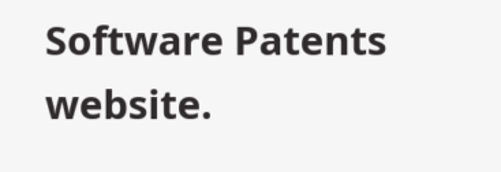Software Patents website.